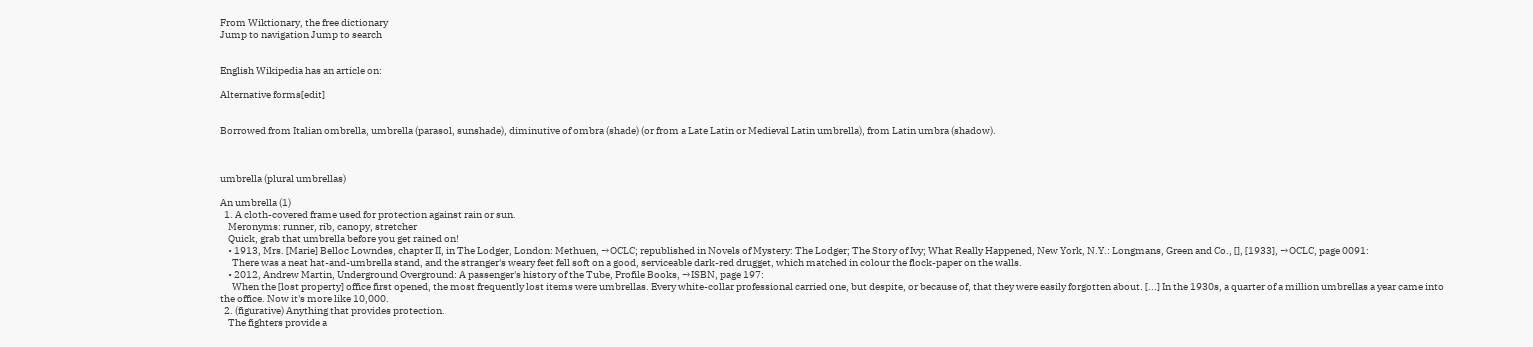From Wiktionary, the free dictionary
Jump to navigation Jump to search


English Wikipedia has an article on:

Alternative forms[edit]


Borrowed from Italian ombrella, umbrella (parasol, sunshade), diminutive of ombra (shade) (or from a Late Latin or Medieval Latin umbrella), from Latin umbra (shadow).



umbrella (plural umbrellas)

An umbrella (1)
  1. A cloth-covered frame used for protection against rain or sun.
    Meronyms: runner, rib, canopy, stretcher
    Quick, grab that umbrella before you get rained on!
    • 1913, Mrs. [Marie] Belloc Lowndes, chapter II, in The Lodger, London: Methuen, →OCLC; republished in Novels of Mystery: The Lodger; The Story of Ivy; What Really Happened, New York, N.Y.: Longmans, Green and Co., [], [1933], →OCLC, page 0091:
      There was a neat hat-and-umbrella stand, and the stranger's weary feet fell soft on a good, serviceable dark-red drugget, which matched in colour the flock-paper on the walls.
    • 2012, Andrew Martin, Underground Overground: A passenger's history of the Tube, Profile Books, →ISBN, page 197:
      When the [lost property] office first opened, the most frequently lost items were umbrellas. Every white-collar professional carried one, but despite, or because of, that they were easily forgotten about. [...] In the 1930s, a quarter of a million umbrellas a year came into the office. Now it's more like 10,000.
  2. (figurative) Anything that provides protection.
    The fighters provide a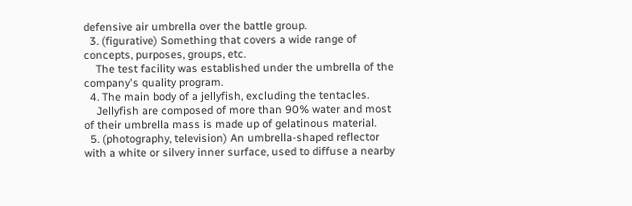defensive air umbrella over the battle group.
  3. (figurative) Something that covers a wide range of concepts, purposes, groups, etc.
    The test facility was established under the umbrella of the company's quality program.
  4. The main body of a jellyfish, excluding the tentacles.
    Jellyfish are composed of more than 90% water and most of their umbrella mass is made up of gelatinous material.
  5. (photography, television) An umbrella-shaped reflector with a white or silvery inner surface, used to diffuse a nearby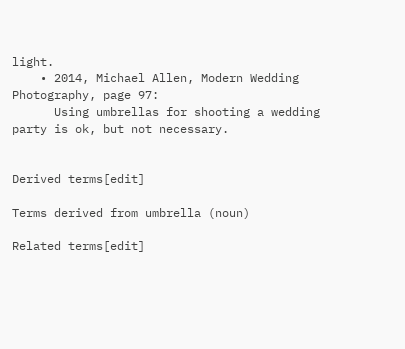light.
    • 2014, Michael Allen, Modern Wedding Photography, page 97:
      Using umbrellas for shooting a wedding party is ok, but not necessary.


Derived terms[edit]

Terms derived from umbrella (noun)

Related terms[edit]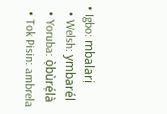• Igbo: mbalarị
  • Welsh: ymbarél
  • Yoruba: ọ̀bùrẹ́là
  • Tok Pisin: ambrela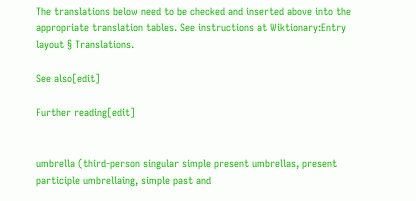The translations below need to be checked and inserted above into the appropriate translation tables. See instructions at Wiktionary:Entry layout § Translations.

See also[edit]

Further reading[edit]


umbrella (third-person singular simple present umbrellas, present participle umbrellaing, simple past and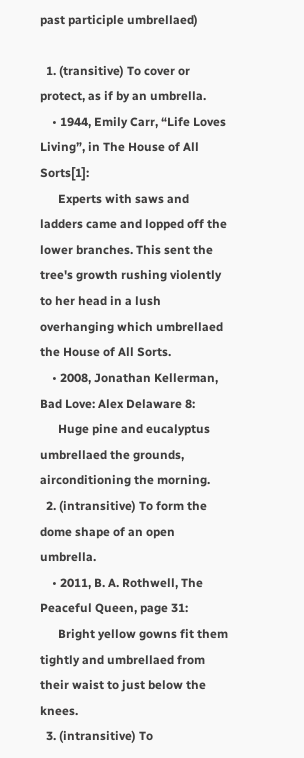past participle umbrellaed)

  1. (transitive) To cover or protect, as if by an umbrella.
    • 1944, Emily Carr, “Life Loves Living”, in The House of All Sorts[1]:
      Experts with saws and ladders came and lopped off the lower branches. This sent the tree's growth rushing violently to her head in a lush overhanging which umbrellaed the House of All Sorts.
    • 2008, Jonathan Kellerman, Bad Love: Alex Delaware 8:
      Huge pine and eucalyptus umbrellaed the grounds, airconditioning the morning.
  2. (intransitive) To form the dome shape of an open umbrella.
    • 2011, B. A. Rothwell, The Peaceful Queen, page 31:
      Bright yellow gowns fit them tightly and umbrellaed from their waist to just below the knees.
  3. (intransitive) To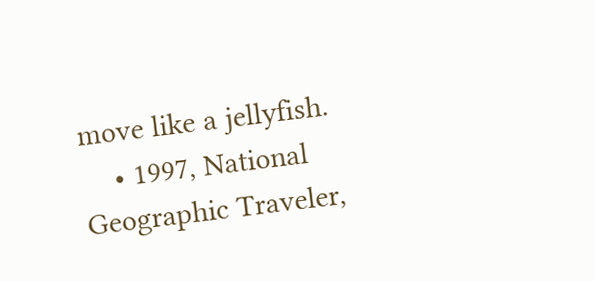move like a jellyfish.
    • 1997, National Geographic Traveler,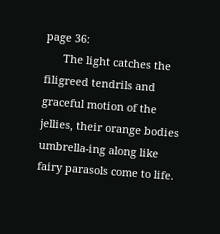page 36:
      The light catches the filigreed tendrils and graceful motion of the jellies, their orange bodies umbrella-ing along like fairy parasols come to life.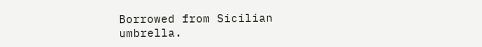Borrowed from Sicilian umbrella.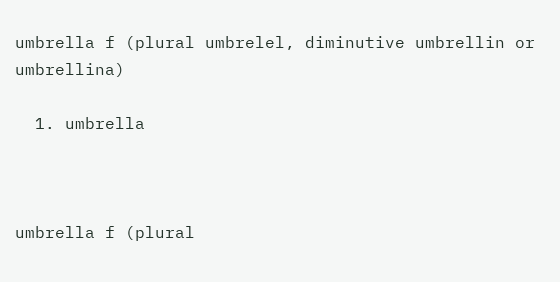umbrella f (plural umbrelel, diminutive umbrellin or umbrellina)

  1. umbrella



umbrella f (plural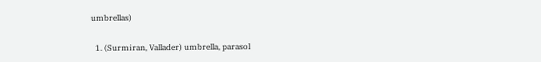umbrellas)

  1. (Surmiran, Vallader) umbrella, parasol